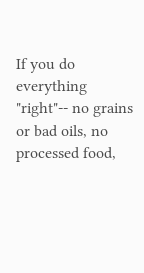If you do everything "right"-- no grains or bad oils, no processed food,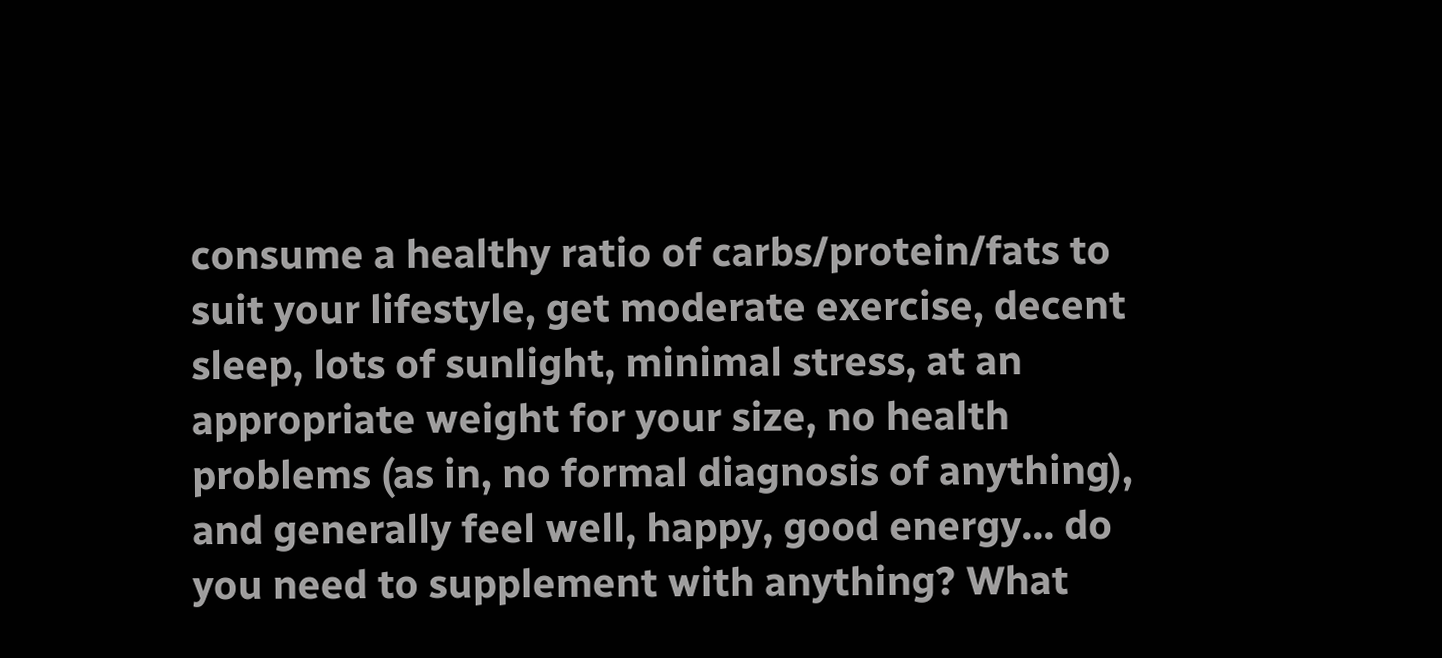consume a healthy ratio of carbs/protein/fats to suit your lifestyle, get moderate exercise, decent sleep, lots of sunlight, minimal stress, at an appropriate weight for your size, no health problems (as in, no formal diagnosis of anything), and generally feel well, happy, good energy... do you need to supplement with anything? What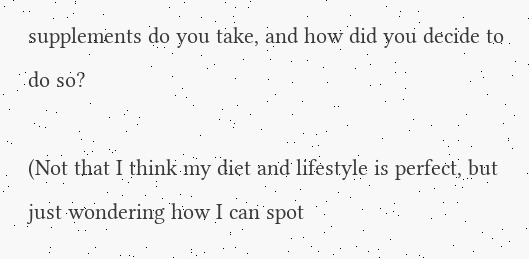supplements do you take, and how did you decide to do so?

(Not that I think my diet and lifestyle is perfect, but just wondering how I can spot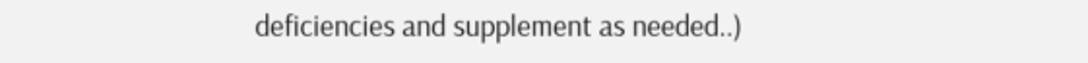deficiencies and supplement as needed..)